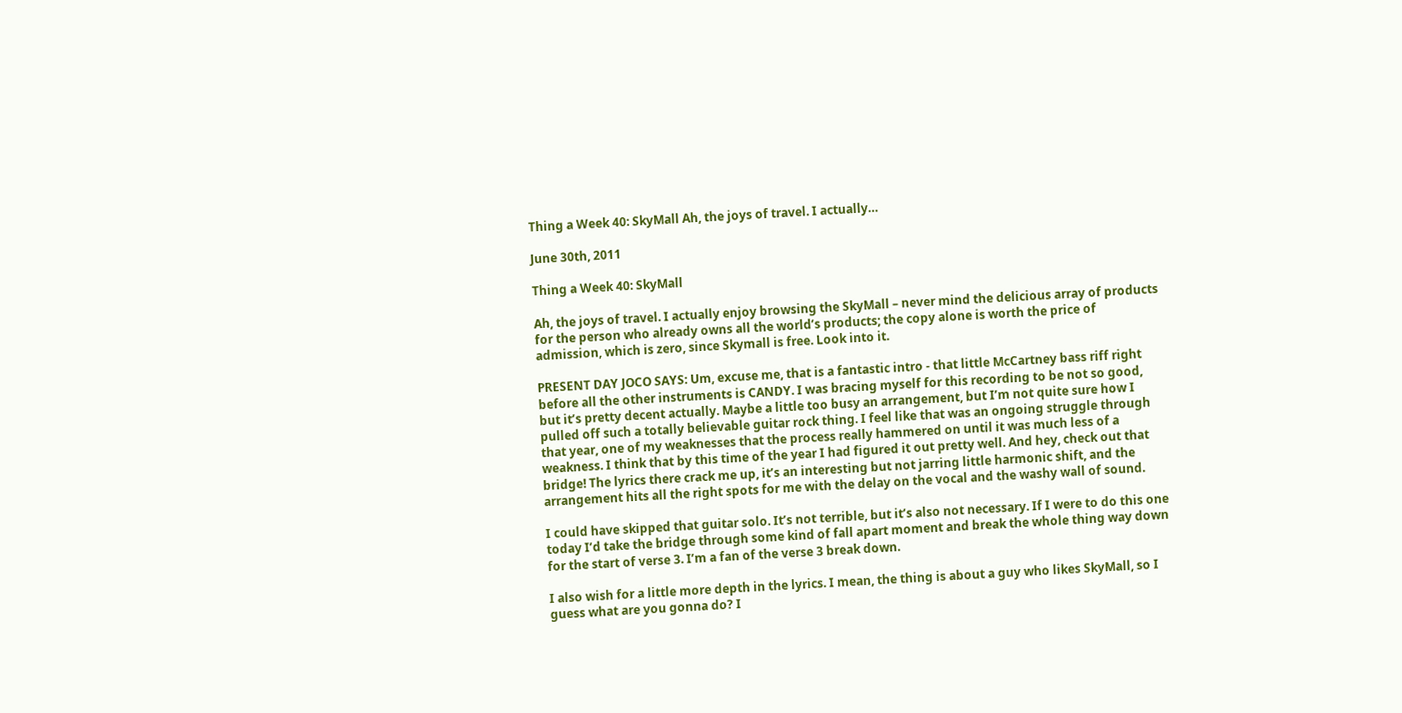Thing a Week 40: SkyMall Ah, the joys of travel. I actually…

June 30th, 2011

Thing a Week 40: SkyMall

Ah, the joys of travel. I actually enjoy browsing the SkyMall – never mind the delicious array of products for the person who already owns all the world’s products; the copy alone is worth the price of admission, which is zero, since Skymall is free. Look into it.

PRESENT DAY JOCO SAYS: Um, excuse me, that is a fantastic intro - that little McCartney bass riff right before all the other instruments is CANDY. I was bracing myself for this recording to be not so good, but it’s pretty decent actually. Maybe a little too busy an arrangement, but I’m not quite sure how I pulled off such a totally believable guitar rock thing. I feel like that was an ongoing struggle through that year, one of my weaknesses that the process really hammered on until it was much less of a weakness. I think that by this time of the year I had figured it out pretty well. And hey, check out that bridge! The lyrics there crack me up, it’s an interesting but not jarring little harmonic shift, and the arrangement hits all the right spots for me with the delay on the vocal and the washy wall of sound.

I could have skipped that guitar solo. It’s not terrible, but it’s also not necessary. If I were to do this one today I’d take the bridge through some kind of fall apart moment and break the whole thing way down for the start of verse 3. I’m a fan of the verse 3 break down.

I also wish for a little more depth in the lyrics. I mean, the thing is about a guy who likes SkyMall, so I guess what are you gonna do? I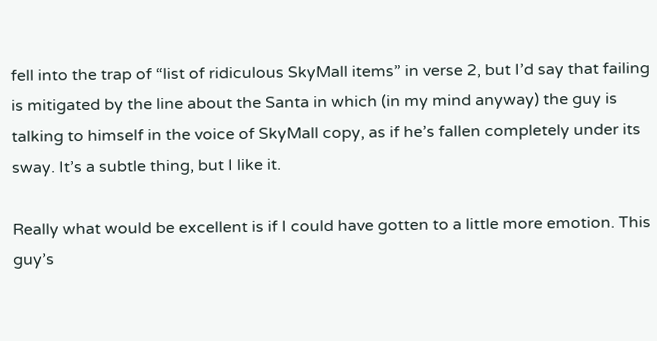fell into the trap of “list of ridiculous SkyMall items” in verse 2, but I’d say that failing is mitigated by the line about the Santa in which (in my mind anyway) the guy is talking to himself in the voice of SkyMall copy, as if he’s fallen completely under its sway. It’s a subtle thing, but I like it.

Really what would be excellent is if I could have gotten to a little more emotion. This guy’s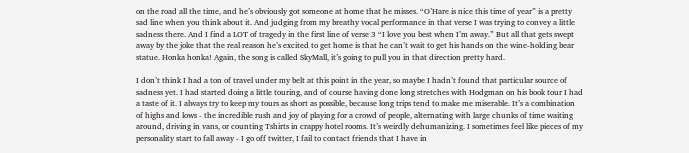on the road all the time, and he’s obviously got someone at home that he misses. “O’Hare is nice this time of year” is a pretty sad line when you think about it. And judging from my breathy vocal performance in that verse I was trying to convey a little sadness there. And I find a LOT of tragedy in the first line of verse 3 “I love you best when I’m away.” But all that gets swept away by the joke that the real reason he’s excited to get home is that he can’t wait to get his hands on the wine-holding bear statue. Honka honka! Again, the song is called SkyMall, it’s going to pull you in that direction pretty hard.

I don’t think I had a ton of travel under my belt at this point in the year, so maybe I hadn’t found that particular source of sadness yet. I had started doing a little touring, and of course having done long stretches with Hodgman on his book tour I had a taste of it. I always try to keep my tours as short as possible, because long trips tend to make me miserable. It’s a combination of highs and lows - the incredible rush and joy of playing for a crowd of people, alternating with large chunks of time waiting around, driving in vans, or counting Tshirts in crappy hotel rooms. It’s weirdly dehumanizing. I sometimes feel like pieces of my personality start to fall away - I go off twitter, I fail to contact friends that I have in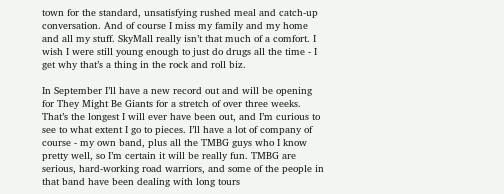town for the standard, unsatisfying rushed meal and catch-up conversation. And of course I miss my family and my home and all my stuff. SkyMall really isn’t that much of a comfort. I wish I were still young enough to just do drugs all the time - I get why that’s a thing in the rock and roll biz.

In September I’ll have a new record out and will be opening for They Might Be Giants for a stretch of over three weeks. That’s the longest I will ever have been out, and I’m curious to see to what extent I go to pieces. I’ll have a lot of company of course - my own band, plus all the TMBG guys who I know pretty well, so I’m certain it will be really fun. TMBG are serious, hard-working road warriors, and some of the people in that band have been dealing with long tours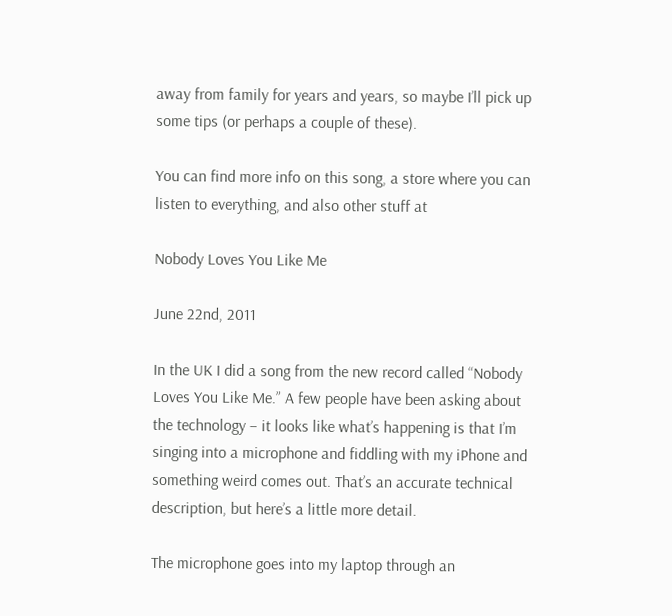away from family for years and years, so maybe I’ll pick up some tips (or perhaps a couple of these).

You can find more info on this song, a store where you can listen to everything, and also other stuff at

Nobody Loves You Like Me

June 22nd, 2011

In the UK I did a song from the new record called “Nobody Loves You Like Me.” A few people have been asking about the technology – it looks like what’s happening is that I’m singing into a microphone and fiddling with my iPhone and something weird comes out. That’s an accurate technical description, but here’s a little more detail.

The microphone goes into my laptop through an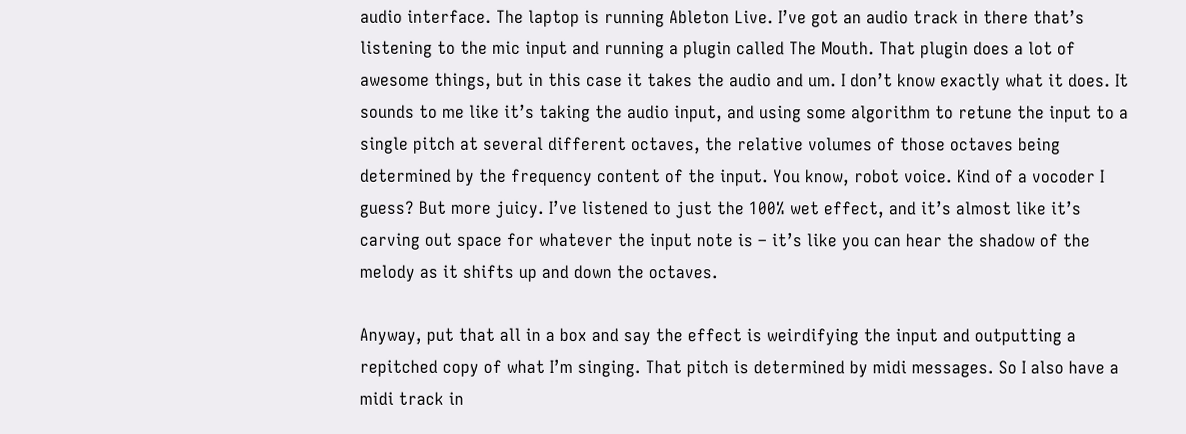audio interface. The laptop is running Ableton Live. I’ve got an audio track in there that’s listening to the mic input and running a plugin called The Mouth. That plugin does a lot of awesome things, but in this case it takes the audio and um. I don’t know exactly what it does. It sounds to me like it’s taking the audio input, and using some algorithm to retune the input to a single pitch at several different octaves, the relative volumes of those octaves being determined by the frequency content of the input. You know, robot voice. Kind of a vocoder I guess? But more juicy. I’ve listened to just the 100% wet effect, and it’s almost like it’s carving out space for whatever the input note is – it’s like you can hear the shadow of the melody as it shifts up and down the octaves.

Anyway, put that all in a box and say the effect is weirdifying the input and outputting a repitched copy of what I’m singing. That pitch is determined by midi messages. So I also have a midi track in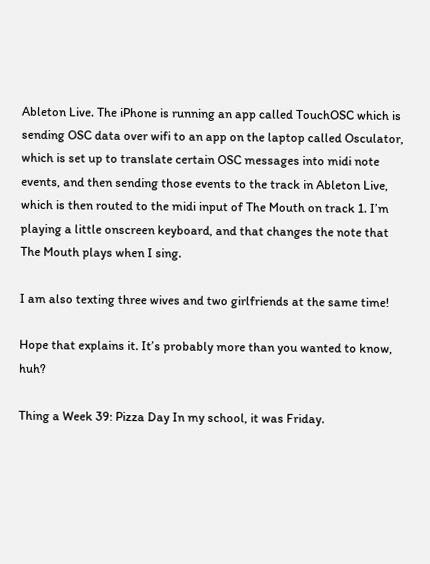Ableton Live. The iPhone is running an app called TouchOSC which is sending OSC data over wifi to an app on the laptop called Osculator, which is set up to translate certain OSC messages into midi note events, and then sending those events to the track in Ableton Live, which is then routed to the midi input of The Mouth on track 1. I’m playing a little onscreen keyboard, and that changes the note that The Mouth plays when I sing.

I am also texting three wives and two girlfriends at the same time!

Hope that explains it. It’s probably more than you wanted to know, huh?

Thing a Week 39: Pizza Day In my school, it was Friday.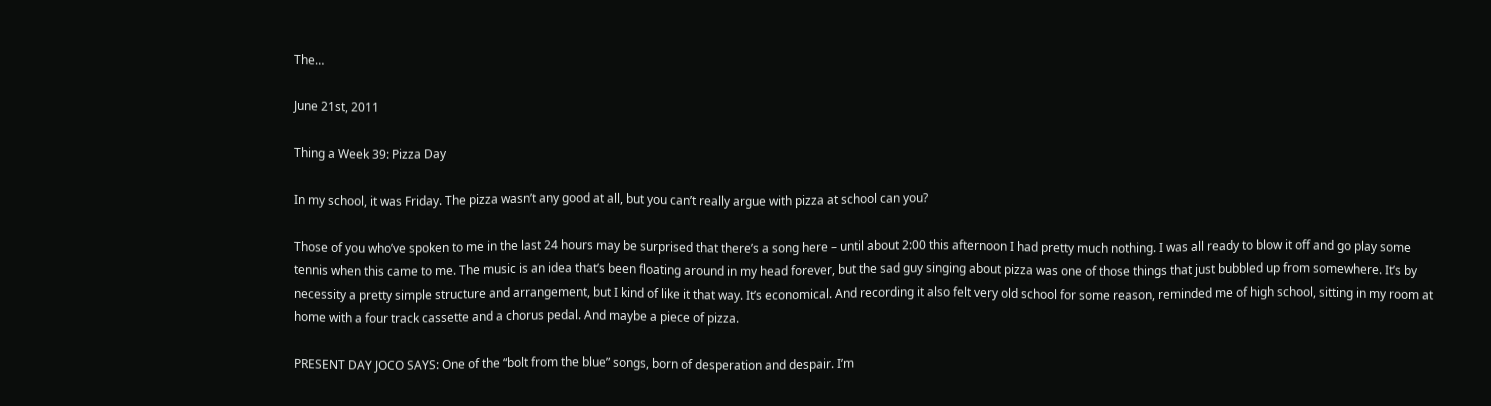The…

June 21st, 2011

Thing a Week 39: Pizza Day

In my school, it was Friday. The pizza wasn’t any good at all, but you can’t really argue with pizza at school can you?

Those of you who’ve spoken to me in the last 24 hours may be surprised that there’s a song here – until about 2:00 this afternoon I had pretty much nothing. I was all ready to blow it off and go play some tennis when this came to me. The music is an idea that’s been floating around in my head forever, but the sad guy singing about pizza was one of those things that just bubbled up from somewhere. It’s by necessity a pretty simple structure and arrangement, but I kind of like it that way. It’s economical. And recording it also felt very old school for some reason, reminded me of high school, sitting in my room at home with a four track cassette and a chorus pedal. And maybe a piece of pizza.

PRESENT DAY JOCO SAYS: One of the “bolt from the blue” songs, born of desperation and despair. I’m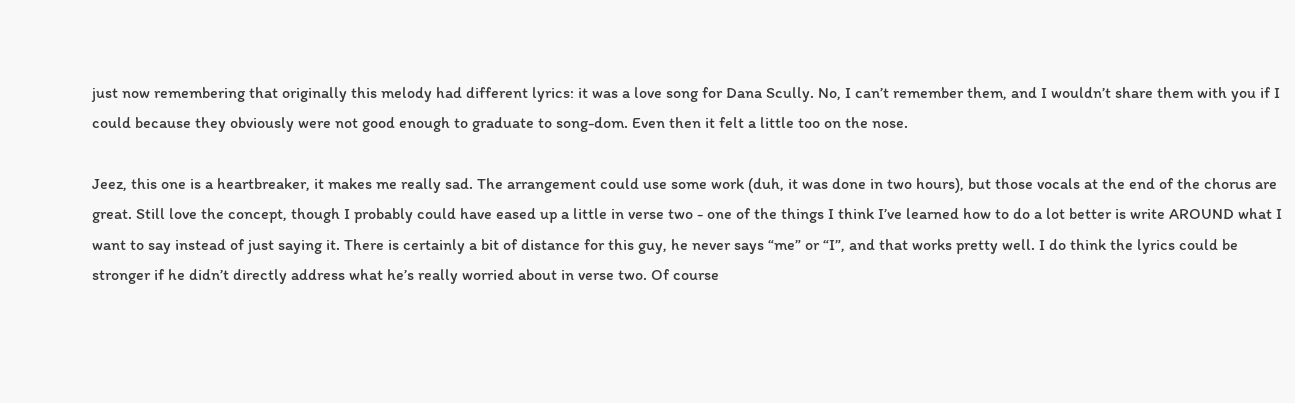just now remembering that originally this melody had different lyrics: it was a love song for Dana Scully. No, I can’t remember them, and I wouldn’t share them with you if I could because they obviously were not good enough to graduate to song-dom. Even then it felt a little too on the nose.

Jeez, this one is a heartbreaker, it makes me really sad. The arrangement could use some work (duh, it was done in two hours), but those vocals at the end of the chorus are great. Still love the concept, though I probably could have eased up a little in verse two - one of the things I think I’ve learned how to do a lot better is write AROUND what I want to say instead of just saying it. There is certainly a bit of distance for this guy, he never says “me” or “I”, and that works pretty well. I do think the lyrics could be stronger if he didn’t directly address what he’s really worried about in verse two. Of course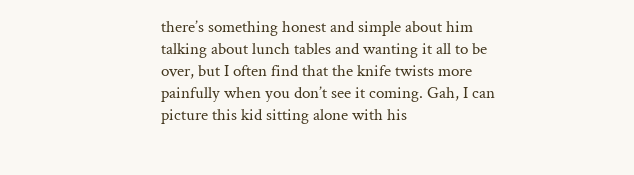there’s something honest and simple about him talking about lunch tables and wanting it all to be over, but I often find that the knife twists more painfully when you don’t see it coming. Gah, I can picture this kid sitting alone with his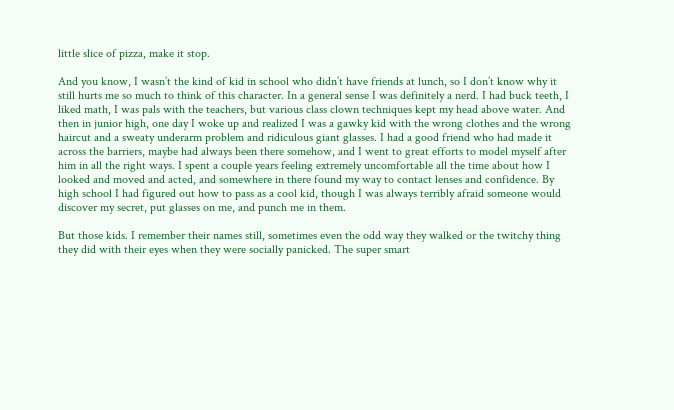little slice of pizza, make it stop.

And you know, I wasn’t the kind of kid in school who didn’t have friends at lunch, so I don’t know why it still hurts me so much to think of this character. In a general sense I was definitely a nerd. I had buck teeth, I liked math, I was pals with the teachers, but various class clown techniques kept my head above water. And then in junior high, one day I woke up and realized I was a gawky kid with the wrong clothes and the wrong haircut and a sweaty underarm problem and ridiculous giant glasses. I had a good friend who had made it across the barriers, maybe had always been there somehow, and I went to great efforts to model myself after him in all the right ways. I spent a couple years feeling extremely uncomfortable all the time about how I looked and moved and acted, and somewhere in there found my way to contact lenses and confidence. By high school I had figured out how to pass as a cool kid, though I was always terribly afraid someone would discover my secret, put glasses on me, and punch me in them.

But those kids. I remember their names still, sometimes even the odd way they walked or the twitchy thing they did with their eyes when they were socially panicked. The super smart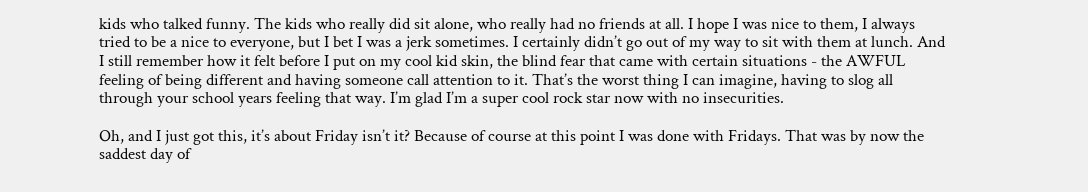kids who talked funny. The kids who really did sit alone, who really had no friends at all. I hope I was nice to them, I always tried to be a nice to everyone, but I bet I was a jerk sometimes. I certainly didn’t go out of my way to sit with them at lunch. And I still remember how it felt before I put on my cool kid skin, the blind fear that came with certain situations - the AWFUL feeling of being different and having someone call attention to it. That’s the worst thing I can imagine, having to slog all through your school years feeling that way. I’m glad I’m a super cool rock star now with no insecurities.

Oh, and I just got this, it’s about Friday isn’t it? Because of course at this point I was done with Fridays. That was by now the saddest day of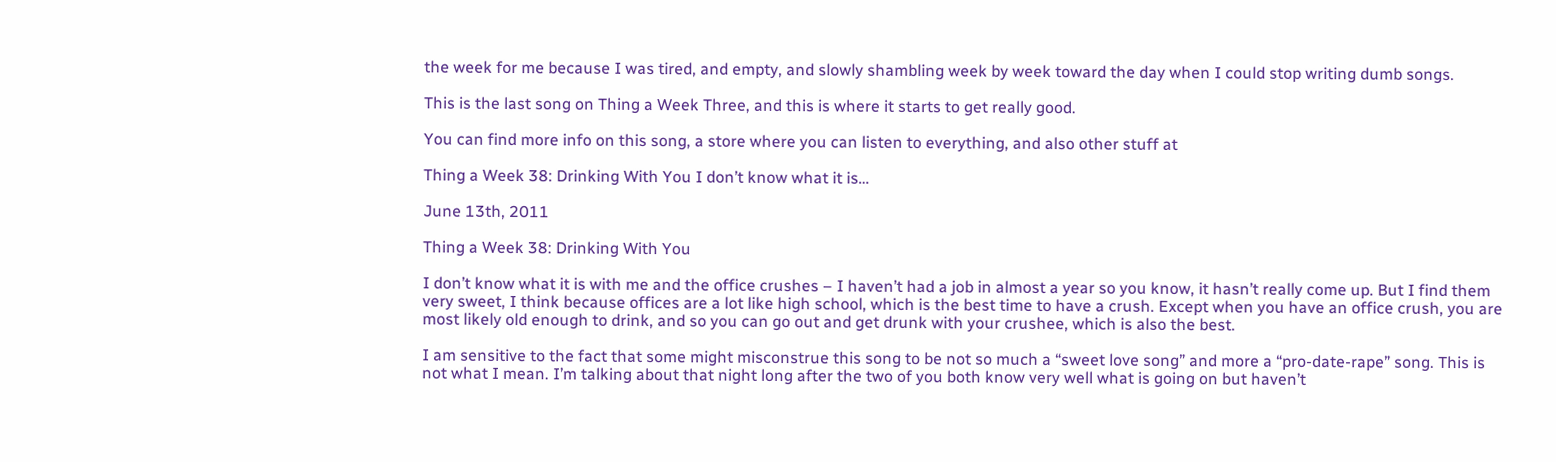the week for me because I was tired, and empty, and slowly shambling week by week toward the day when I could stop writing dumb songs.

This is the last song on Thing a Week Three, and this is where it starts to get really good.

You can find more info on this song, a store where you can listen to everything, and also other stuff at

Thing a Week 38: Drinking With You I don’t know what it is…

June 13th, 2011

Thing a Week 38: Drinking With You

I don’t know what it is with me and the office crushes – I haven’t had a job in almost a year so you know, it hasn’t really come up. But I find them very sweet, I think because offices are a lot like high school, which is the best time to have a crush. Except when you have an office crush, you are most likely old enough to drink, and so you can go out and get drunk with your crushee, which is also the best.

I am sensitive to the fact that some might misconstrue this song to be not so much a “sweet love song” and more a “pro-date-rape” song. This is not what I mean. I’m talking about that night long after the two of you both know very well what is going on but haven’t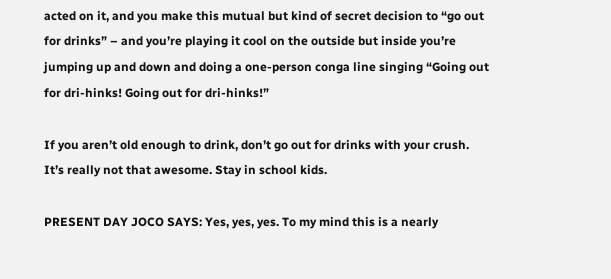acted on it, and you make this mutual but kind of secret decision to “go out for drinks” – and you’re playing it cool on the outside but inside you’re jumping up and down and doing a one-person conga line singing “Going out for dri-hinks! Going out for dri-hinks!”

If you aren’t old enough to drink, don’t go out for drinks with your crush. It’s really not that awesome. Stay in school kids.

PRESENT DAY JOCO SAYS: Yes, yes, yes. To my mind this is a nearly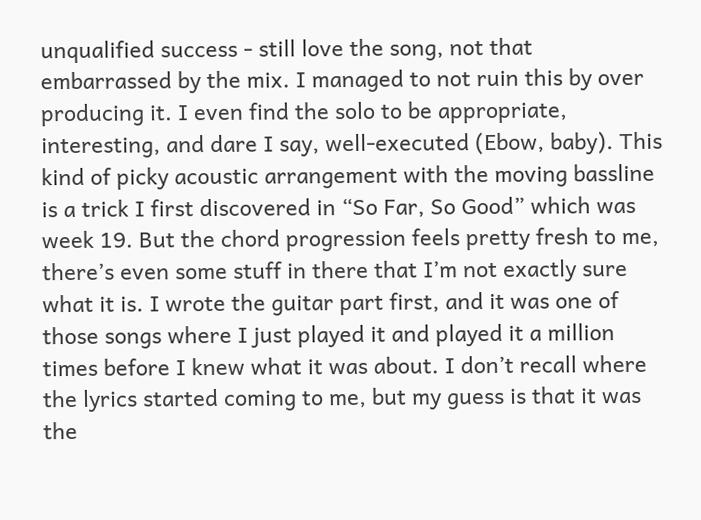unqualified success - still love the song, not that embarrassed by the mix. I managed to not ruin this by over producing it. I even find the solo to be appropriate, interesting, and dare I say, well-executed (Ebow, baby). This kind of picky acoustic arrangement with the moving bassline is a trick I first discovered in “So Far, So Good” which was week 19. But the chord progression feels pretty fresh to me, there’s even some stuff in there that I’m not exactly sure what it is. I wrote the guitar part first, and it was one of those songs where I just played it and played it a million times before I knew what it was about. I don’t recall where the lyrics started coming to me, but my guess is that it was the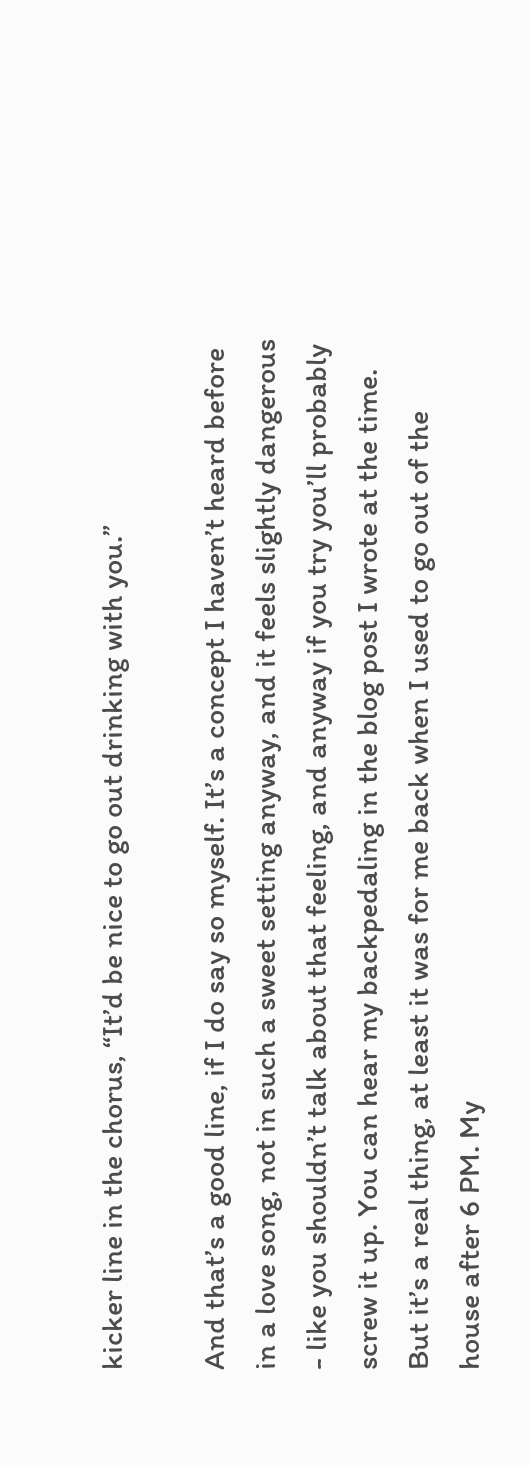kicker line in the chorus, “It’d be nice to go out drinking with you.”

And that’s a good line, if I do say so myself. It’s a concept I haven’t heard before in a love song, not in such a sweet setting anyway, and it feels slightly dangerous - like you shouldn’t talk about that feeling, and anyway if you try you’ll probably screw it up. You can hear my backpedaling in the blog post I wrote at the time. But it’s a real thing, at least it was for me back when I used to go out of the house after 6 PM. My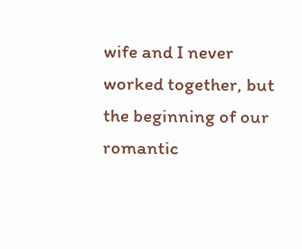wife and I never worked together, but the beginning of our romantic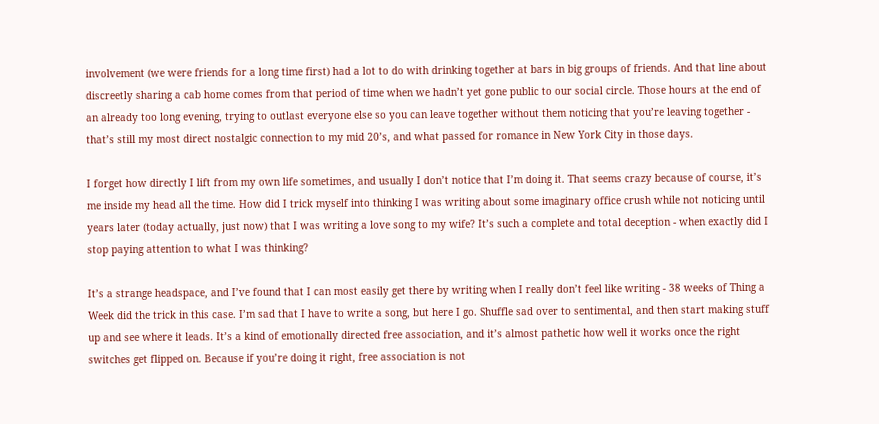involvement (we were friends for a long time first) had a lot to do with drinking together at bars in big groups of friends. And that line about discreetly sharing a cab home comes from that period of time when we hadn’t yet gone public to our social circle. Those hours at the end of an already too long evening, trying to outlast everyone else so you can leave together without them noticing that you’re leaving together - that’s still my most direct nostalgic connection to my mid 20’s, and what passed for romance in New York City in those days.

I forget how directly I lift from my own life sometimes, and usually I don’t notice that I’m doing it. That seems crazy because of course, it’s me inside my head all the time. How did I trick myself into thinking I was writing about some imaginary office crush while not noticing until years later (today actually, just now) that I was writing a love song to my wife? It’s such a complete and total deception - when exactly did I stop paying attention to what I was thinking?

It’s a strange headspace, and I’ve found that I can most easily get there by writing when I really don’t feel like writing - 38 weeks of Thing a Week did the trick in this case. I’m sad that I have to write a song, but here I go. Shuffle sad over to sentimental, and then start making stuff up and see where it leads. It’s a kind of emotionally directed free association, and it’s almost pathetic how well it works once the right switches get flipped on. Because if you’re doing it right, free association is not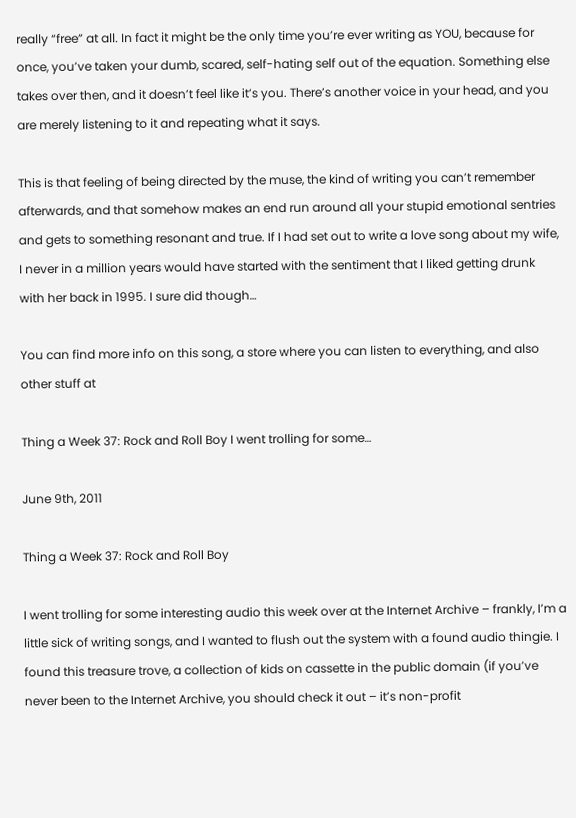really “free” at all. In fact it might be the only time you’re ever writing as YOU, because for once, you’ve taken your dumb, scared, self-hating self out of the equation. Something else takes over then, and it doesn’t feel like it’s you. There’s another voice in your head, and you are merely listening to it and repeating what it says.

This is that feeling of being directed by the muse, the kind of writing you can’t remember afterwards, and that somehow makes an end run around all your stupid emotional sentries and gets to something resonant and true. If I had set out to write a love song about my wife, I never in a million years would have started with the sentiment that I liked getting drunk with her back in 1995. I sure did though…

You can find more info on this song, a store where you can listen to everything, and also other stuff at

Thing a Week 37: Rock and Roll Boy I went trolling for some…

June 9th, 2011

Thing a Week 37: Rock and Roll Boy

I went trolling for some interesting audio this week over at the Internet Archive – frankly, I’m a little sick of writing songs, and I wanted to flush out the system with a found audio thingie. I found this treasure trove, a collection of kids on cassette in the public domain (if you’ve never been to the Internet Archive, you should check it out – it’s non-profit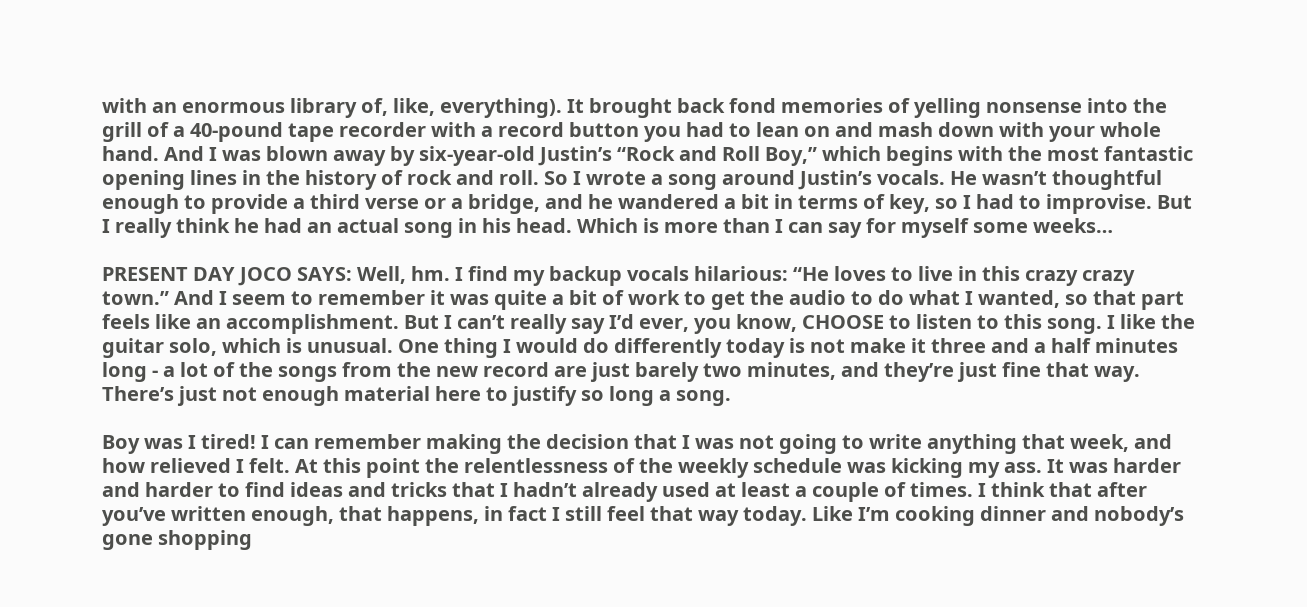with an enormous library of, like, everything). It brought back fond memories of yelling nonsense into the grill of a 40-pound tape recorder with a record button you had to lean on and mash down with your whole hand. And I was blown away by six-year-old Justin’s “Rock and Roll Boy,” which begins with the most fantastic opening lines in the history of rock and roll. So I wrote a song around Justin’s vocals. He wasn’t thoughtful enough to provide a third verse or a bridge, and he wandered a bit in terms of key, so I had to improvise. But I really think he had an actual song in his head. Which is more than I can say for myself some weeks…

PRESENT DAY JOCO SAYS: Well, hm. I find my backup vocals hilarious: “He loves to live in this crazy crazy town.” And I seem to remember it was quite a bit of work to get the audio to do what I wanted, so that part feels like an accomplishment. But I can’t really say I’d ever, you know, CHOOSE to listen to this song. I like the guitar solo, which is unusual. One thing I would do differently today is not make it three and a half minutes long - a lot of the songs from the new record are just barely two minutes, and they’re just fine that way. There’s just not enough material here to justify so long a song.

Boy was I tired! I can remember making the decision that I was not going to write anything that week, and how relieved I felt. At this point the relentlessness of the weekly schedule was kicking my ass. It was harder and harder to find ideas and tricks that I hadn’t already used at least a couple of times. I think that after you’ve written enough, that happens, in fact I still feel that way today. Like I’m cooking dinner and nobody’s gone shopping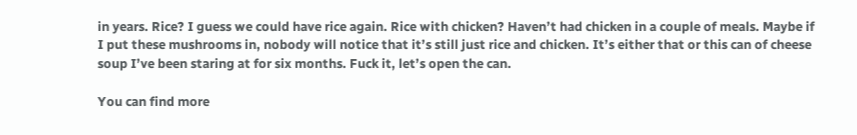in years. Rice? I guess we could have rice again. Rice with chicken? Haven’t had chicken in a couple of meals. Maybe if I put these mushrooms in, nobody will notice that it’s still just rice and chicken. It’s either that or this can of cheese soup I’ve been staring at for six months. Fuck it, let’s open the can.

You can find more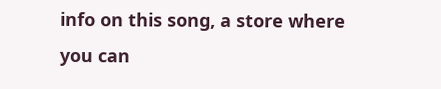info on this song, a store where you can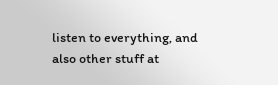listen to everything, and also other stuff at